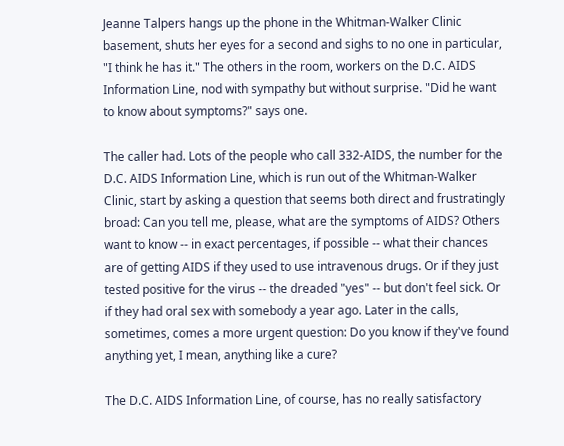Jeanne Talpers hangs up the phone in the Whitman-Walker Clinic basement, shuts her eyes for a second and sighs to no one in particular, "I think he has it." The others in the room, workers on the D.C. AIDS Information Line, nod with sympathy but without surprise. "Did he want to know about symptoms?" says one.

The caller had. Lots of the people who call 332-AIDS, the number for the D.C. AIDS Information Line, which is run out of the Whitman-Walker Clinic, start by asking a question that seems both direct and frustratingly broad: Can you tell me, please, what are the symptoms of AIDS? Others want to know -- in exact percentages, if possible -- what their chances are of getting AIDS if they used to use intravenous drugs. Or if they just tested positive for the virus -- the dreaded "yes" -- but don't feel sick. Or if they had oral sex with somebody a year ago. Later in the calls, sometimes, comes a more urgent question: Do you know if they've found anything yet, I mean, anything like a cure?

The D.C. AIDS Information Line, of course, has no really satisfactory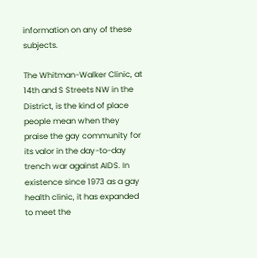information on any of these subjects.

The Whitman-Walker Clinic, at 14th and S Streets NW in the District, is the kind of place people mean when they praise the gay community for its valor in the day-to-day trench war against AIDS. In existence since 1973 as a gay health clinic, it has expanded to meet the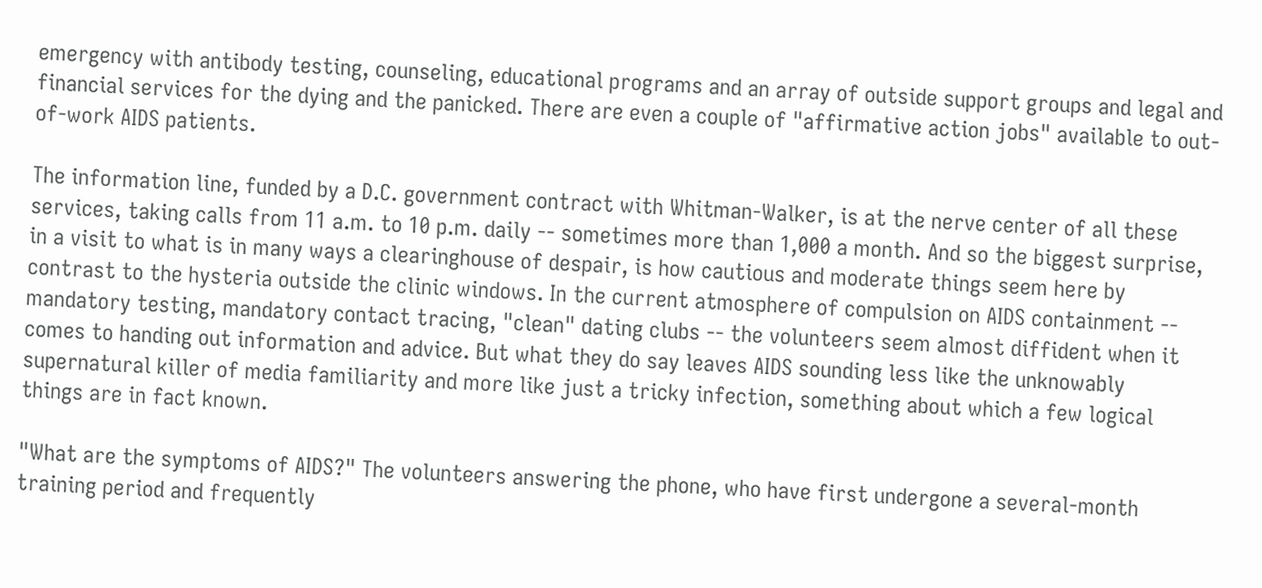emergency with antibody testing, counseling, educational programs and an array of outside support groups and legal and financial services for the dying and the panicked. There are even a couple of "affirmative action jobs" available to out-of-work AIDS patients.

The information line, funded by a D.C. government contract with Whitman-Walker, is at the nerve center of all these services, taking calls from 11 a.m. to 10 p.m. daily -- sometimes more than 1,000 a month. And so the biggest surprise, in a visit to what is in many ways a clearinghouse of despair, is how cautious and moderate things seem here by contrast to the hysteria outside the clinic windows. In the current atmosphere of compulsion on AIDS containment -- mandatory testing, mandatory contact tracing, "clean" dating clubs -- the volunteers seem almost diffident when it comes to handing out information and advice. But what they do say leaves AIDS sounding less like the unknowably supernatural killer of media familiarity and more like just a tricky infection, something about which a few logical things are in fact known.

"What are the symptoms of AIDS?" The volunteers answering the phone, who have first undergone a several-month training period and frequently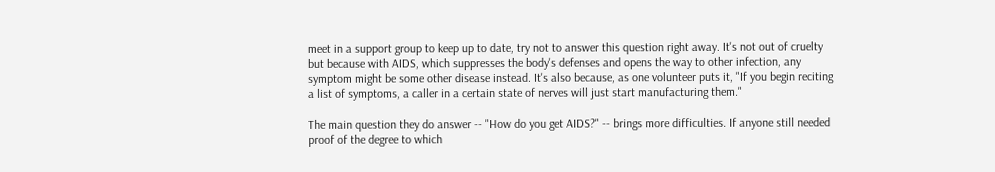meet in a support group to keep up to date, try not to answer this question right away. It's not out of cruelty but because with AIDS, which suppresses the body's defenses and opens the way to other infection, any symptom might be some other disease instead. It's also because, as one volunteer puts it, "If you begin reciting a list of symptoms, a caller in a certain state of nerves will just start manufacturing them."

The main question they do answer -- "How do you get AIDS?" -- brings more difficulties. If anyone still needed proof of the degree to which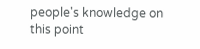people's knowledge on this point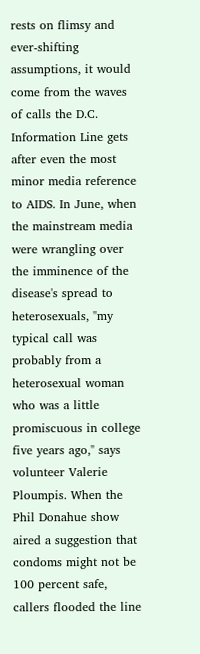rests on flimsy and ever-shifting assumptions, it would come from the waves of calls the D.C. Information Line gets after even the most minor media reference to AIDS. In June, when the mainstream media were wrangling over the imminence of the disease's spread to heterosexuals, "my typical call was probably from a heterosexual woman who was a little promiscuous in college five years ago," says volunteer Valerie Ploumpis. When the Phil Donahue show aired a suggestion that condoms might not be 100 percent safe, callers flooded the line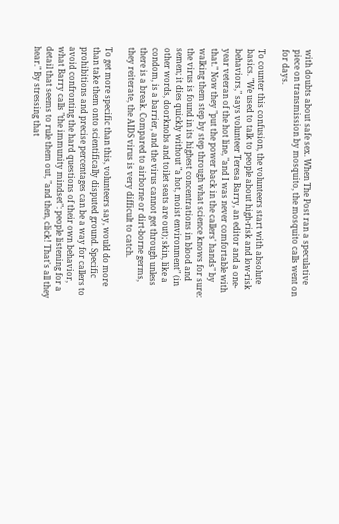with doubts about safe sex. When The Post ran a speculative piece on transmission by mosquito, the mosquito calls went on for days.

To counter this confusion, the volunteers start with absolute basics. "We used to talk to people about high-risk and low-risk behaviors," says volunteer Teresa Barry, an editor and a one-year veteran of the hot line, "and I was never comfortable with that." Now they "put the power back in the callers' hands" by walking them step by step through what science knows for sure: the virus is found in its highest concentrations in blood and semen; it dies quickly without "a hot, moist environment" (in other words, doorknobs and toilet seats are out); skin, like a condom, is a barrier, and the virus cannot get through unless there is a break. Compared to airborne or dirt-borne germs, they reiterate, the AIDS virus is very difficult to catch.

To get more specific than this, volunteers say, would do more than take them onto scientifically disputed ground. Specific prohibitions and precise percentages can be a way for callers to avoid confronting the hard questions of their own behavior, what Barry calls "the immunity mindset": people listening for a detail that seems to rule them out, "and then, click! That's all they hear." By stressing that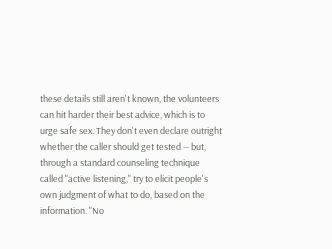these details still aren't known, the volunteers can hit harder their best advice, which is to urge safe sex. They don't even declare outright whether the caller should get tested -- but, through a standard counseling technique called "active listening," try to elicit people's own judgment of what to do, based on the information. "No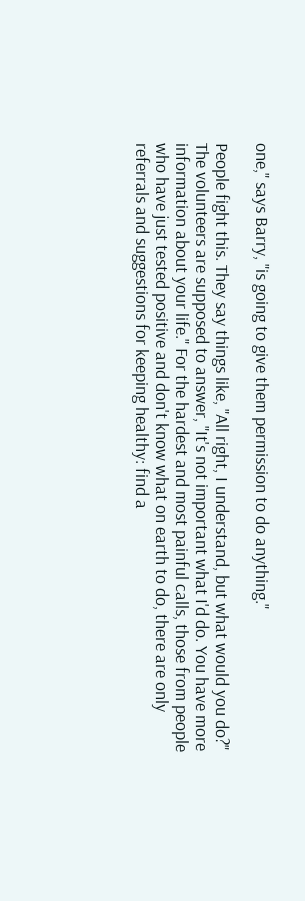one," says Barry, "is going to give them permission to do anything."

People fight this. They say things like, "All right, I understand, but what would you do?" The volunteers are supposed to answer, "It's not important what I'd do. You have more information about your life." For the hardest and most painful calls, those from people who have just tested positive and don't know what on earth to do, there are only referrals and suggestions for keeping healthy: find a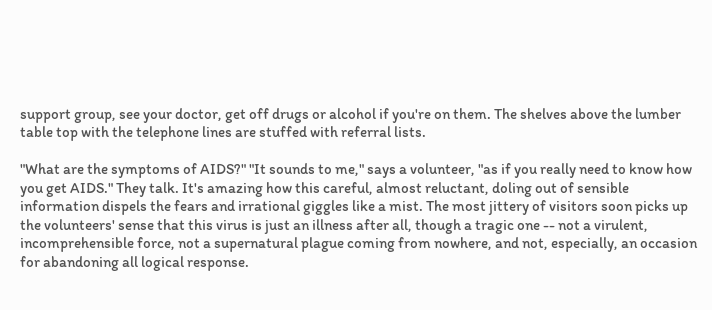support group, see your doctor, get off drugs or alcohol if you're on them. The shelves above the lumber table top with the telephone lines are stuffed with referral lists.

"What are the symptoms of AIDS?" "It sounds to me," says a volunteer, "as if you really need to know how you get AIDS." They talk. It's amazing how this careful, almost reluctant, doling out of sensible information dispels the fears and irrational giggles like a mist. The most jittery of visitors soon picks up the volunteers' sense that this virus is just an illness after all, though a tragic one -- not a virulent, incomprehensible force, not a supernatural plague coming from nowhere, and not, especially, an occasion for abandoning all logical response.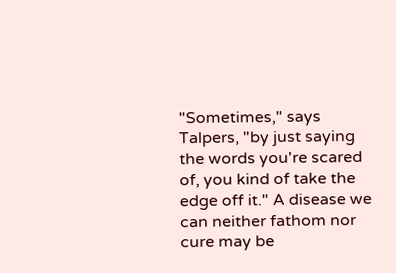"Sometimes," says Talpers, "by just saying the words you're scared of, you kind of take the edge off it." A disease we can neither fathom nor cure may be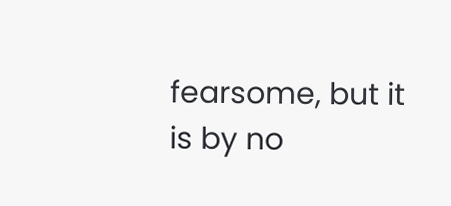fearsome, but it is by no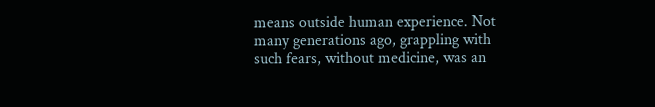means outside human experience. Not many generations ago, grappling with such fears, without medicine, was an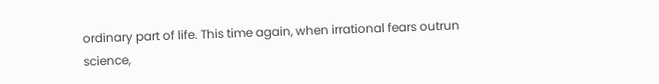ordinary part of life. This time again, when irrational fears outrun science,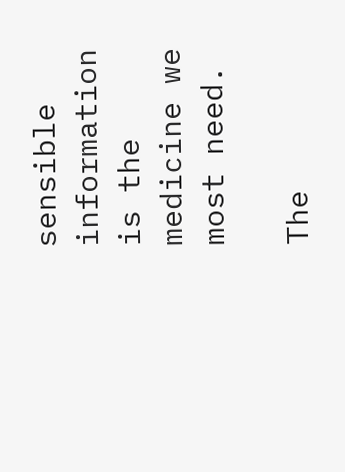sensible information is the medicine we most need.

The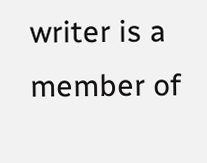writer is a member of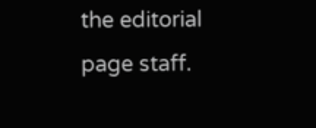the editorial page staff.